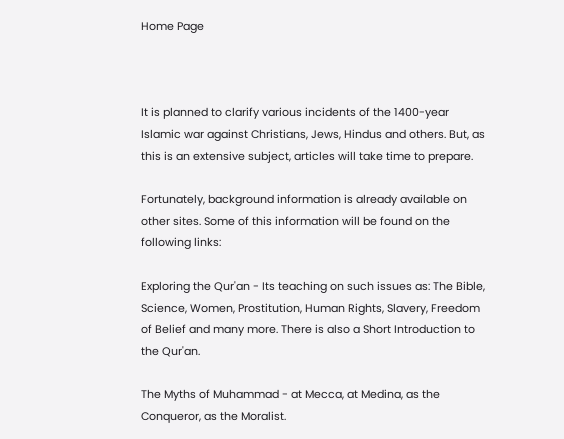Home Page



It is planned to clarify various incidents of the 1400-year Islamic war against Christians, Jews, Hindus and others. But, as this is an extensive subject, articles will take time to prepare.

Fortunately, background information is already available on other sites. Some of this information will be found on the following links:

Exploring the Qur'an - Its teaching on such issues as: The Bible, Science, Women, Prostitution, Human Rights, Slavery, Freedom of Belief and many more. There is also a Short Introduction to the Qur'an.

The Myths of Muhammad - at Mecca, at Medina, as the Conqueror, as the Moralist.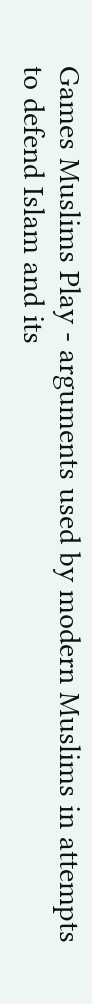Games Muslims Play - arguments used by modern Muslims in attempts to defend Islam and its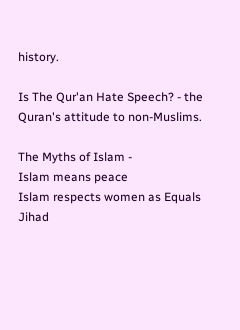history.

Is The Qur'an Hate Speech? - the Quran's attitude to non-Muslims.

The Myths of Islam -
Islam means peace
Islam respects women as Equals
Jihad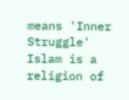means 'Inner Struggle'
Islam is a religion of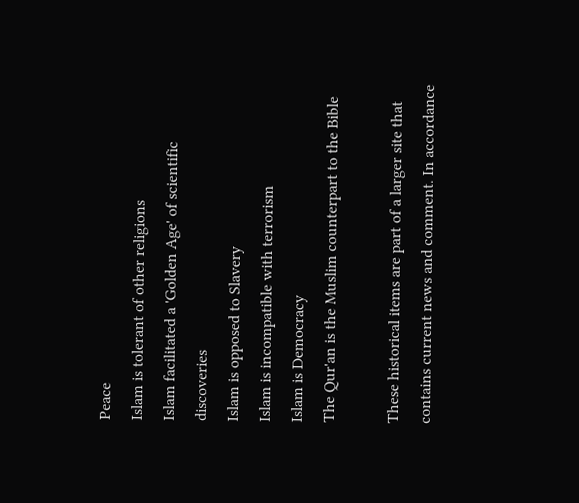Peace
Islam is tolerant of other religions
Islam facilitated a 'Golden Age' of scientific discoveries
Islam is opposed to Slavery
Islam is incompatible with terrorism
Islam is Democracy
The Qur'an is the Muslim counterpart to the Bible

These historical items are part of a larger site that contains current news and comment. In accordance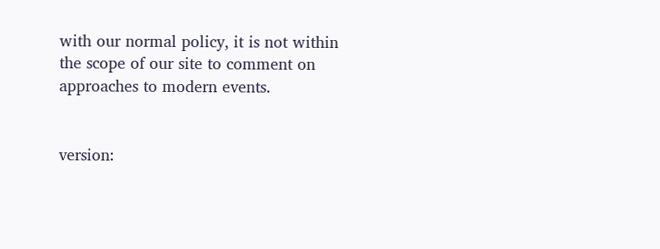with our normal policy, it is not within the scope of our site to comment on approaches to modern events.


version: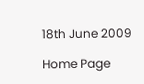18th June 2009

Home Page